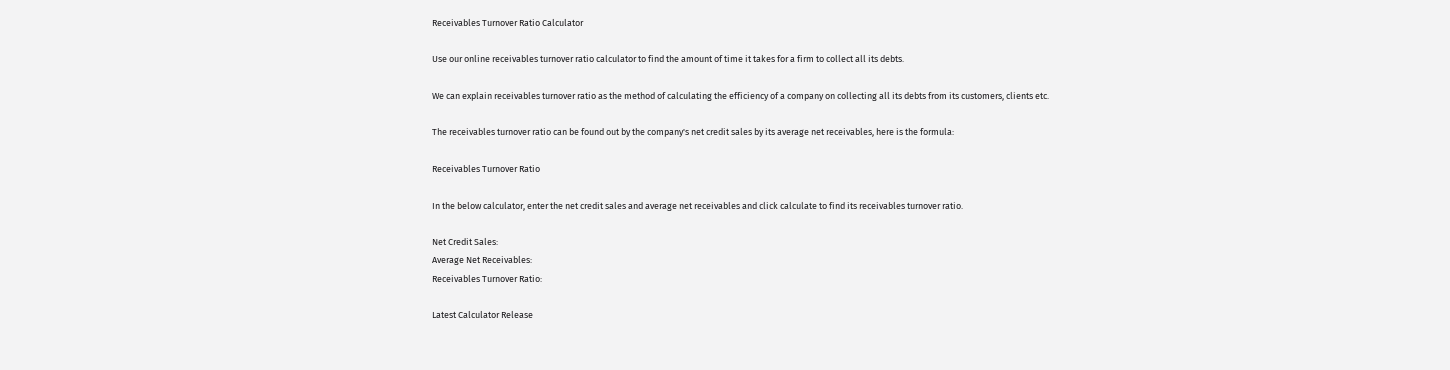Receivables Turnover Ratio Calculator

Use our online receivables turnover ratio calculator to find the amount of time it takes for a firm to collect all its debts.

We can explain receivables turnover ratio as the method of calculating the efficiency of a company on collecting all its debts from its customers, clients etc.

The receivables turnover ratio can be found out by the company's net credit sales by its average net receivables, here is the formula:

Receivables Turnover Ratio

In the below calculator, enter the net credit sales and average net receivables and click calculate to find its receivables turnover ratio.

Net Credit Sales:
Average Net Receivables:
Receivables Turnover Ratio:

Latest Calculator Release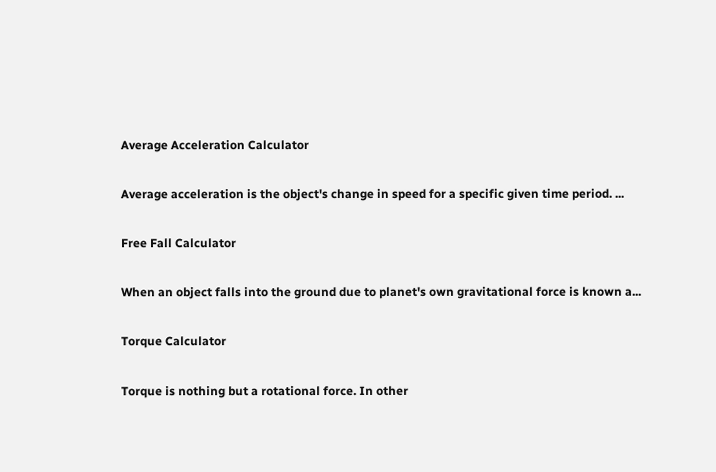Average Acceleration Calculator

Average acceleration is the object's change in speed for a specific given time period. ...

Free Fall Calculator

When an object falls into the ground due to planet's own gravitational force is known a...

Torque Calculator

Torque is nothing but a rotational force. In other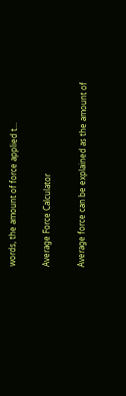words, the amount of force applied t...

Average Force Calculator

Average force can be explained as the amount of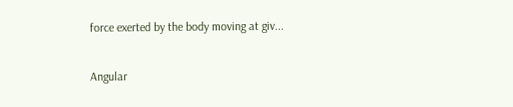force exerted by the body moving at giv...

Angular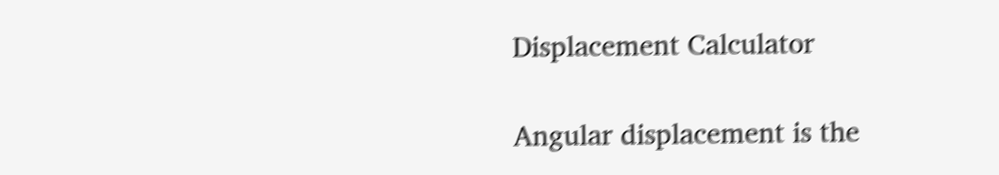Displacement Calculator

Angular displacement is the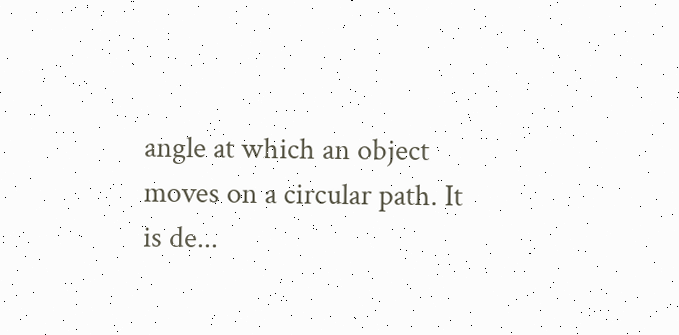angle at which an object moves on a circular path. It is de...